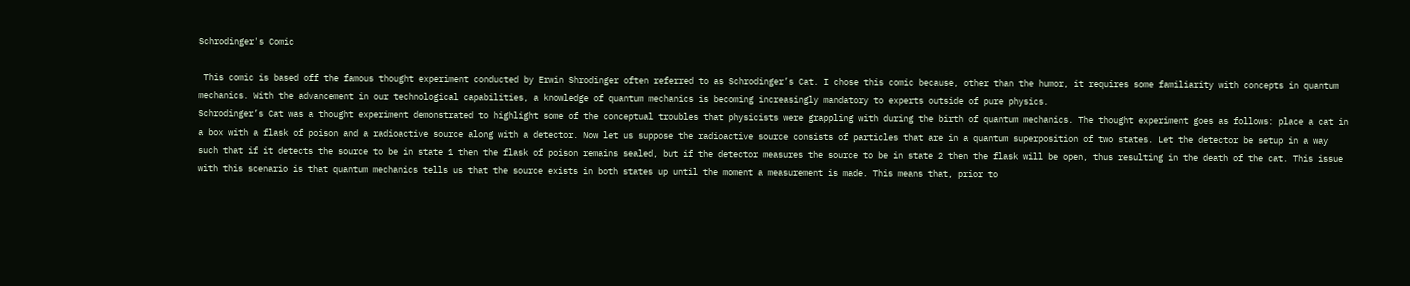Schrodinger's Comic

 This comic is based off the famous thought experiment conducted by Erwin Shrodinger often referred to as Schrodinger’s Cat. I chose this comic because, other than the humor, it requires some familiarity with concepts in quantum mechanics. With the advancement in our technological capabilities, a knowledge of quantum mechanics is becoming increasingly mandatory to experts outside of pure physics.
Schrodinger’s Cat was a thought experiment demonstrated to highlight some of the conceptual troubles that physicists were grappling with during the birth of quantum mechanics. The thought experiment goes as follows: place a cat in a box with a flask of poison and a radioactive source along with a detector. Now let us suppose the radioactive source consists of particles that are in a quantum superposition of two states. Let the detector be setup in a way such that if it detects the source to be in state 1 then the flask of poison remains sealed, but if the detector measures the source to be in state 2 then the flask will be open, thus resulting in the death of the cat. This issue with this scenario is that quantum mechanics tells us that the source exists in both states up until the moment a measurement is made. This means that, prior to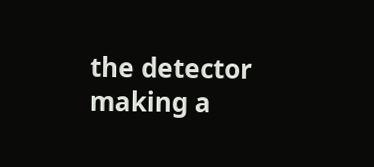the detector making a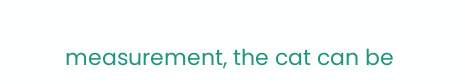measurement, the cat can be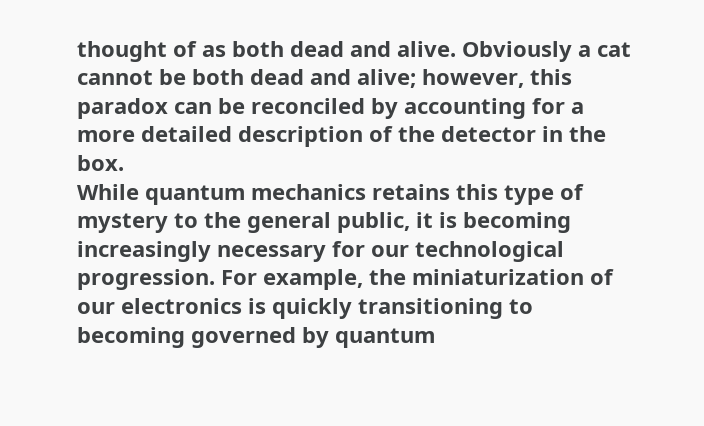thought of as both dead and alive. Obviously a cat cannot be both dead and alive; however, this paradox can be reconciled by accounting for a more detailed description of the detector in the box.
While quantum mechanics retains this type of mystery to the general public, it is becoming increasingly necessary for our technological progression. For example, the miniaturization of our electronics is quickly transitioning to becoming governed by quantum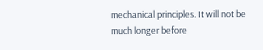mechanical principles. It will not be much longer before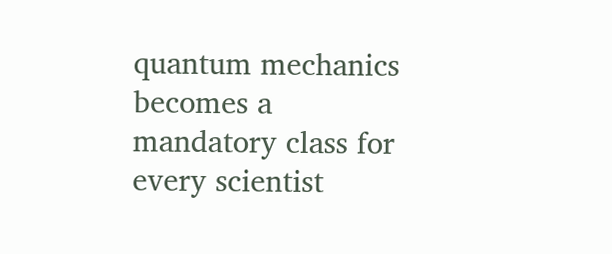quantum mechanics becomes a mandatory class for every scientist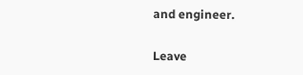and engineer.

Leave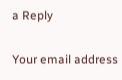a Reply

Your email address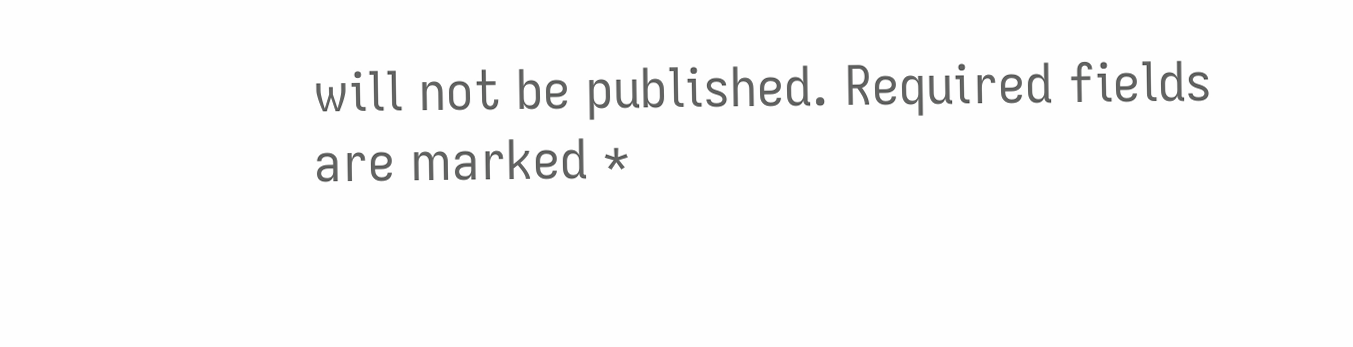will not be published. Required fields are marked *